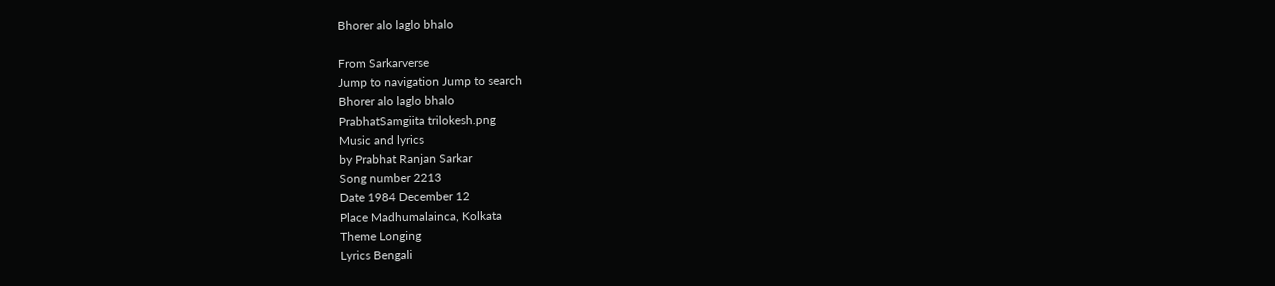Bhorer alo laglo bhalo

From Sarkarverse
Jump to navigation Jump to search
Bhorer alo laglo bhalo
PrabhatSamgiita trilokesh.png
Music and lyrics
by Prabhat Ranjan Sarkar
Song number 2213
Date 1984 December 12
Place Madhumalainca, Kolkata
Theme Longing
Lyrics Bengali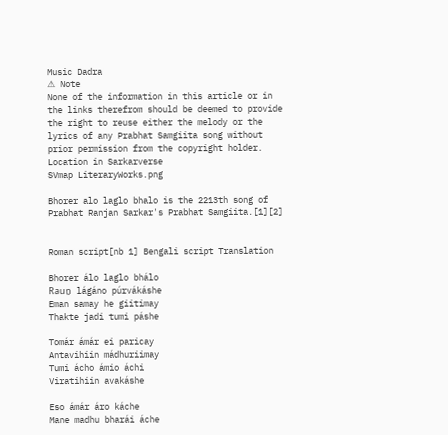Music Dadra
⚠ Note
None of the information in this article or in the links therefrom should be deemed to provide the right to reuse either the melody or the lyrics of any Prabhat Samgiita song without prior permission from the copyright holder.
Location in Sarkarverse
SVmap LiteraryWorks.png

Bhorer alo laglo bhalo is the 2213th song of Prabhat Ranjan Sarkar's Prabhat Samgiita.[1][2]


Roman script[nb 1] Bengali script Translation

Bhorer álo laglo bhálo
Rauṋ lágáno púrvákáshe
Eman samay he giitimay
Thakte jadi tumi páshe

Tomár ámár ei paricay
Antavihiin mádhuriimay
Tumi ácho ámio áchi
Viratihiin avakáshe

Eso ámár áro káche
Mane madhu bharái áche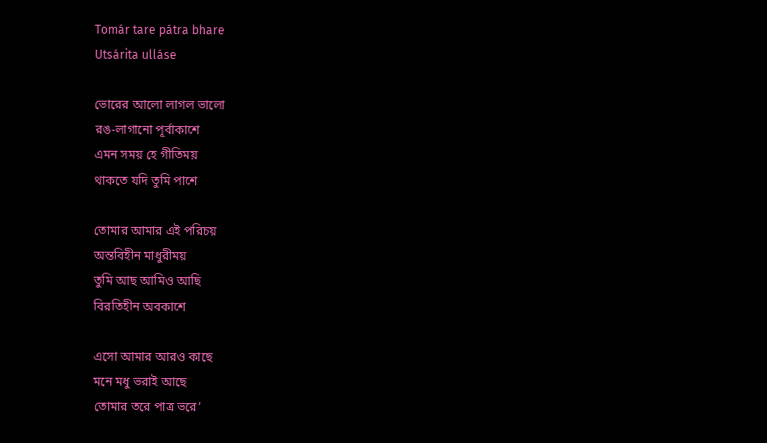Tomár tare pátra bhare
Utsárita ulláse

ভোরের আলো লাগল ভালো
রঙ-লাগানো পূর্বাকাশে
এমন সময় হে গীতিময়
থাকতে যদি তুমি পাশে

তোমার আমার এই পরিচয়
অন্তবিহীন মাধুরীময়
তুমি আছ আমিও আছি
বিরতিহীন অবকাশে

এসো আমার আরও কাছে
মনে মধু ভরাই আছে
তোমার তরে পাত্র ভরে’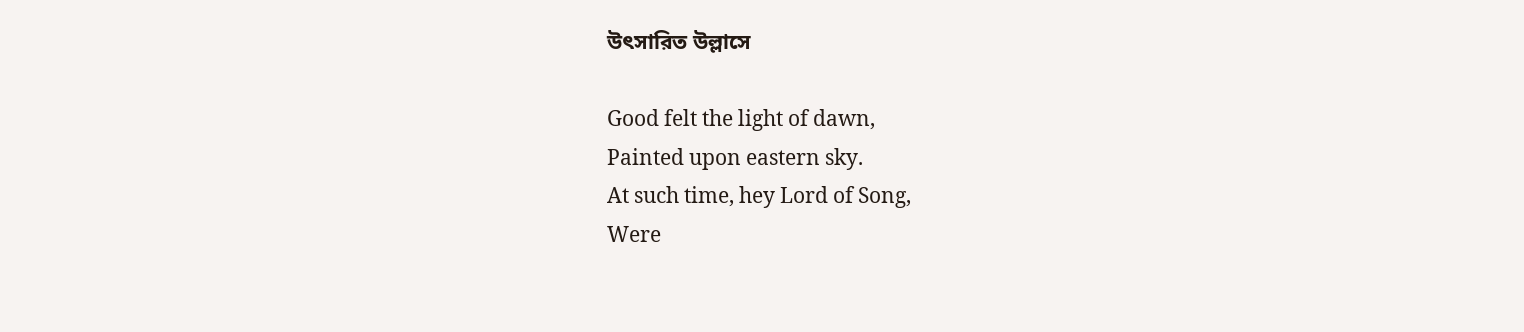উৎসারিত উল্লাসে

Good felt the light of dawn,
Painted upon eastern sky.
At such time, hey Lord of Song,
Were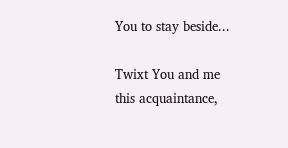You to stay beside...

Twixt You and me this acquaintance,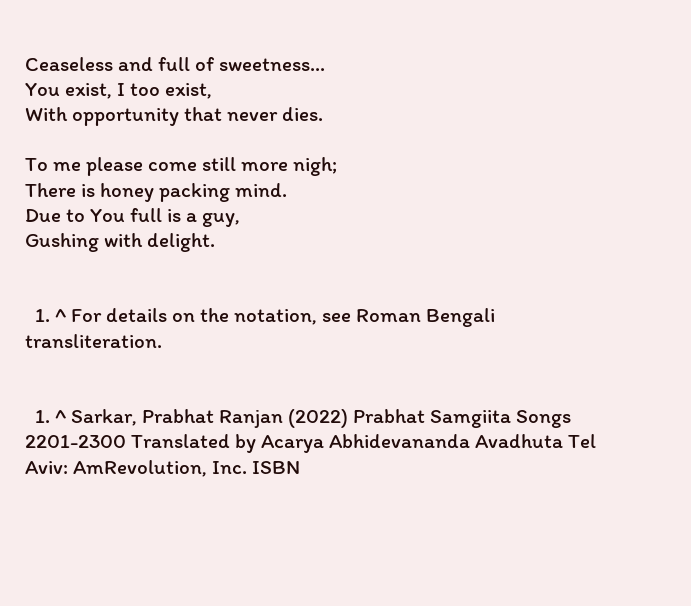Ceaseless and full of sweetness...
You exist, I too exist,
With opportunity that never dies.

To me please come still more nigh;
There is honey packing mind.
Due to You full is a guy,
Gushing with delight.


  1. ^ For details on the notation, see Roman Bengali transliteration.


  1. ^ Sarkar, Prabhat Ranjan (2022) Prabhat Samgiita Songs 2201-2300 Translated by Acarya Abhidevananda Avadhuta Tel Aviv: AmRevolution, Inc. ISBN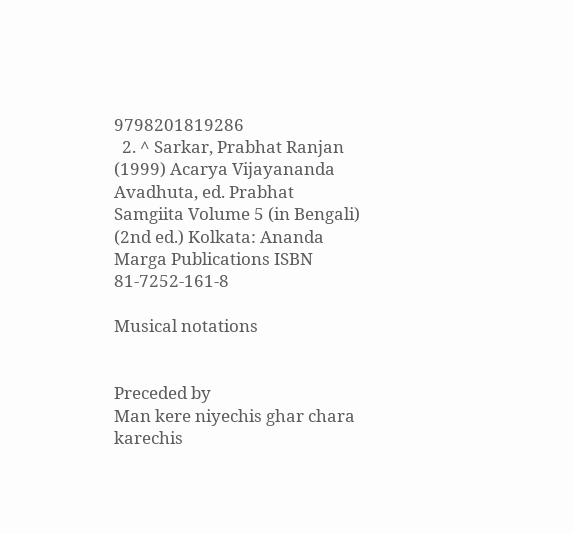9798201819286
  2. ^ Sarkar, Prabhat Ranjan (1999) Acarya Vijayananda Avadhuta, ed. Prabhat Samgiita Volume 5 (in Bengali) (2nd ed.) Kolkata: Ananda Marga Publications ISBN 81-7252-161-8

Musical notations


Preceded by
Man kere niyechis ghar chara karechis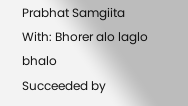Prabhat Samgiita
With: Bhorer alo laglo bhalo
Succeeded by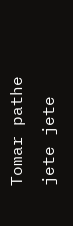Tomar pathe jete jete